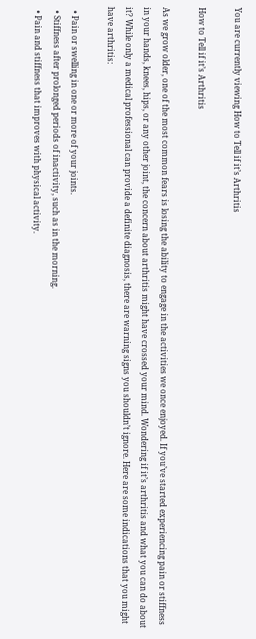You are currently viewing How to Tell if it’s Arthritis

How to Tell if it’s Arthritis

As we grow older, one of the most common fears is losing the ability to engage in the activities we once enjoyed. If you’ve started experiencing pain or stiffness in your hands, knees, hips, or any other joint, the concern about arthritis might have crossed your mind. Wondering if it’s arthritis and what you can do about it? While only a medical professional can provide a definite diagnosis, there are warning signs you shouldn’t ignore. Here are some indications that you might have arthritis:

  • Pain or swelling in one or more of your joints.
  • Stiffness after prolonged periods of inactivity, such as in the morning.
  • Pain and stiffness that improves with physical activity.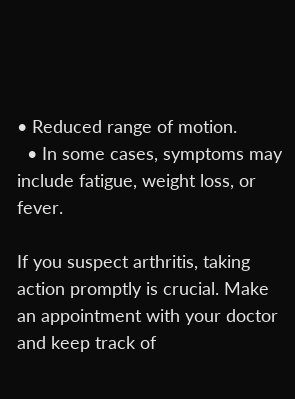• Reduced range of motion.
  • In some cases, symptoms may include fatigue, weight loss, or fever.

If you suspect arthritis, taking action promptly is crucial. Make an appointment with your doctor and keep track of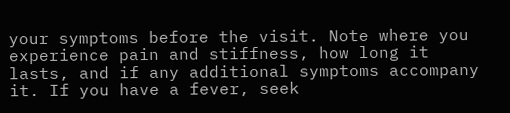your symptoms before the visit. Note where you experience pain and stiffness, how long it lasts, and if any additional symptoms accompany it. If you have a fever, seek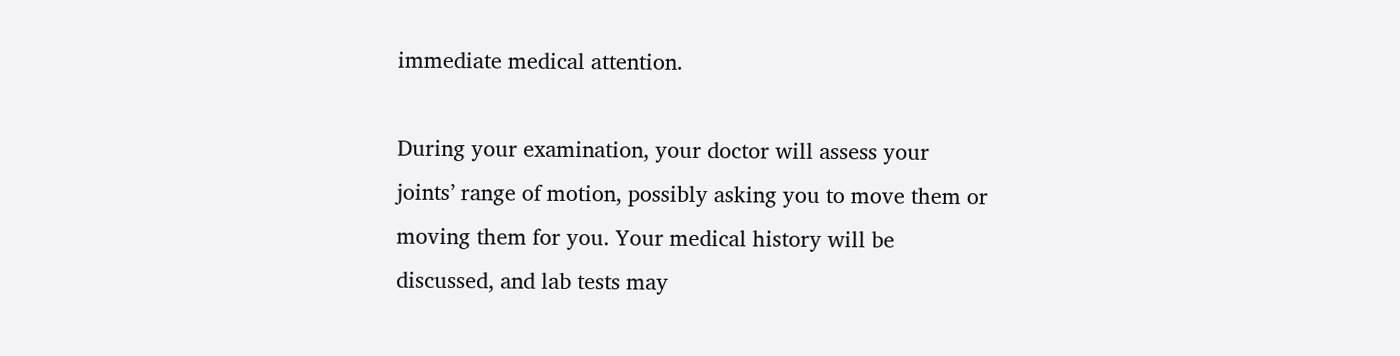immediate medical attention.

During your examination, your doctor will assess your joints’ range of motion, possibly asking you to move them or moving them for you. Your medical history will be discussed, and lab tests may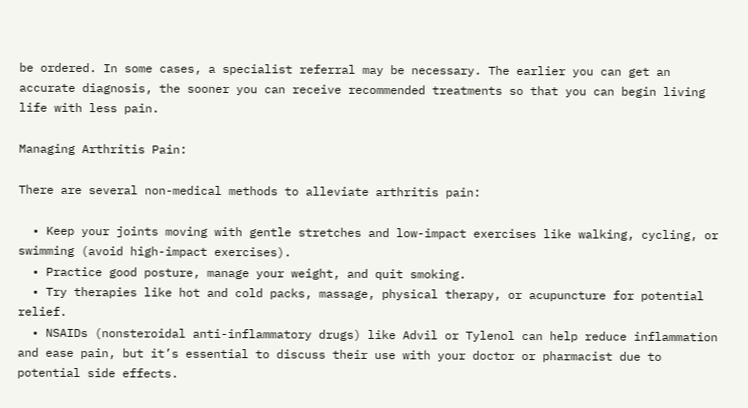be ordered. In some cases, a specialist referral may be necessary. The earlier you can get an accurate diagnosis, the sooner you can receive recommended treatments so that you can begin living life with less pain.

Managing Arthritis Pain:

There are several non-medical methods to alleviate arthritis pain:

  • Keep your joints moving with gentle stretches and low-impact exercises like walking, cycling, or swimming (avoid high-impact exercises).
  • Practice good posture, manage your weight, and quit smoking.
  • Try therapies like hot and cold packs, massage, physical therapy, or acupuncture for potential relief.
  • NSAIDs (nonsteroidal anti-inflammatory drugs) like Advil or Tylenol can help reduce inflammation and ease pain, but it’s essential to discuss their use with your doctor or pharmacist due to potential side effects.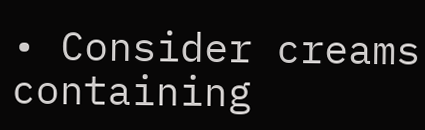• Consider creams containing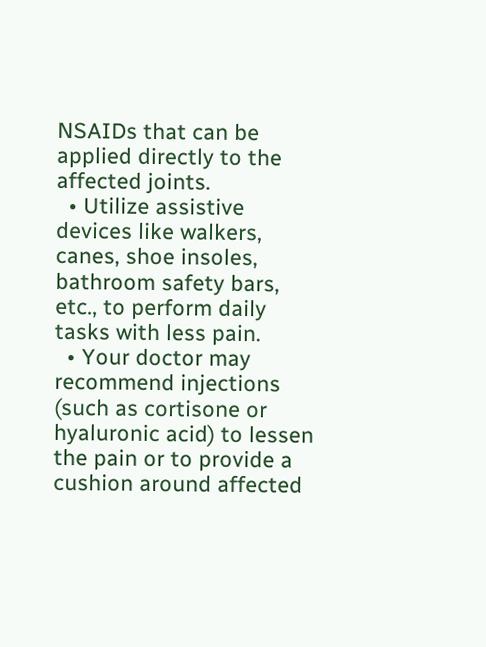NSAIDs that can be applied directly to the affected joints.
  • Utilize assistive devices like walkers, canes, shoe insoles, bathroom safety bars, etc., to perform daily tasks with less pain.
  • Your doctor may recommend injections (such as cortisone or hyaluronic acid) to lessen the pain or to provide a cushion around affected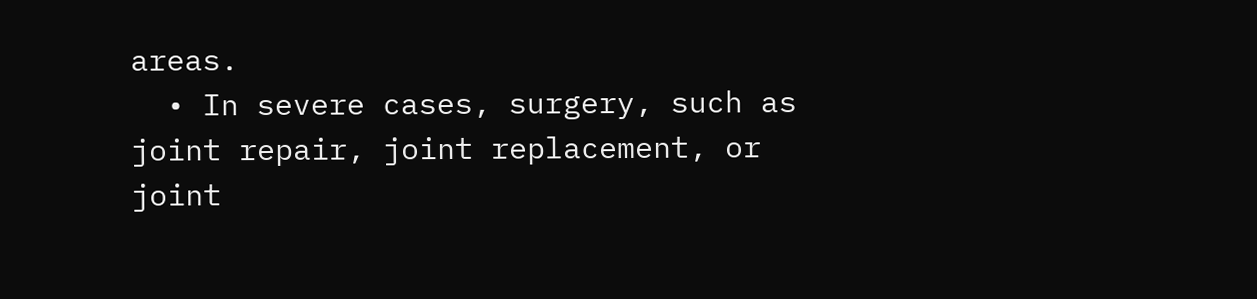areas.
  • In severe cases, surgery, such as joint repair, joint replacement, or joint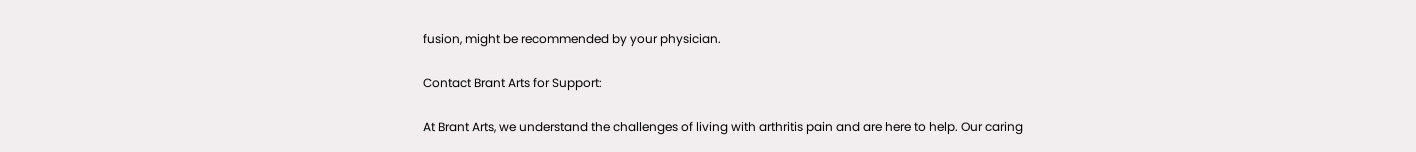fusion, might be recommended by your physician.

Contact Brant Arts for Support:

At Brant Arts, we understand the challenges of living with arthritis pain and are here to help. Our caring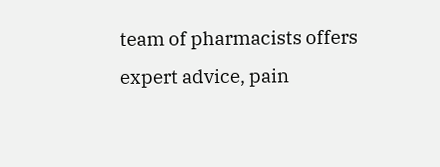team of pharmacists offers expert advice, pain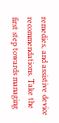remedies, and assistive device recommendations. Take the first step towards managing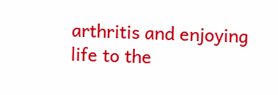arthritis and enjoying life to the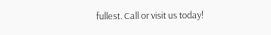fullest. Call or visit us today!